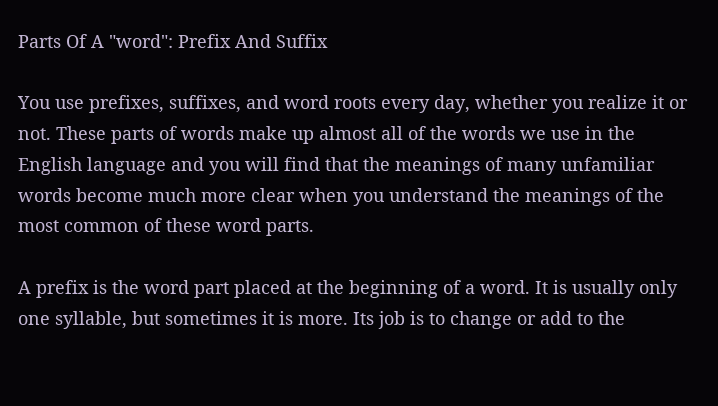Parts Of A "word": Prefix And Suffix

You use prefixes, suffixes, and word roots every day, whether you realize it or not. These parts of words make up almost all of the words we use in the English language and you will find that the meanings of many unfamiliar words become much more clear when you understand the meanings of the most common of these word parts.

A prefix is the word part placed at the beginning of a word. It is usually only one syllable, but sometimes it is more. Its job is to change or add to the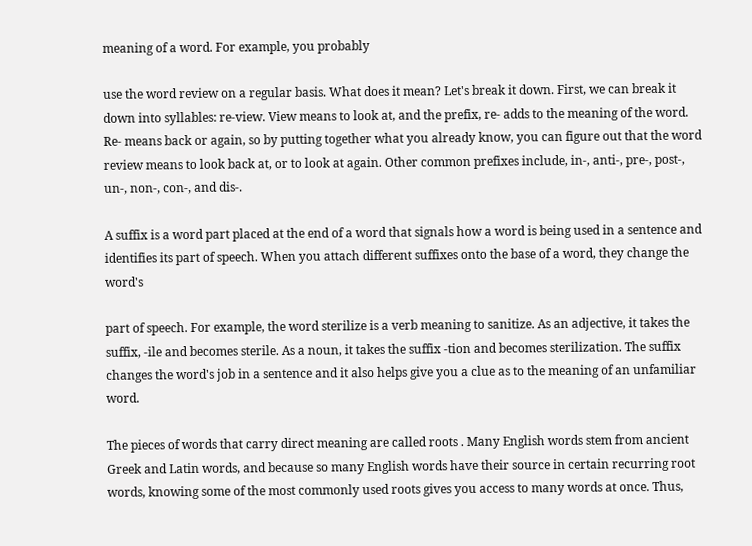meaning of a word. For example, you probably

use the word review on a regular basis. What does it mean? Let's break it down. First, we can break it down into syllables: re-view. View means to look at, and the prefix, re- adds to the meaning of the word. Re- means back or again, so by putting together what you already know, you can figure out that the word review means to look back at, or to look at again. Other common prefixes include, in-, anti-, pre-, post-, un-, non-, con-, and dis-.

A suffix is a word part placed at the end of a word that signals how a word is being used in a sentence and identifies its part of speech. When you attach different suffixes onto the base of a word, they change the word's

part of speech. For example, the word sterilize is a verb meaning to sanitize. As an adjective, it takes the suffix, -ile and becomes sterile. As a noun, it takes the suffix -tion and becomes sterilization. The suffix changes the word's job in a sentence and it also helps give you a clue as to the meaning of an unfamiliar word.

The pieces of words that carry direct meaning are called roots . Many English words stem from ancient Greek and Latin words, and because so many English words have their source in certain recurring root words, knowing some of the most commonly used roots gives you access to many words at once. Thus,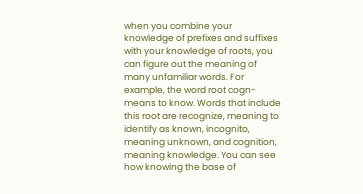when you combine your knowledge of prefixes and suffixes with your knowledge of roots, you can figure out the meaning of many unfamiliar words. For example, the word root cogn- means to know. Words that include this root are recognize, meaning to identify as known, incognito, meaning unknown, and cognition, meaning knowledge. You can see how knowing the base of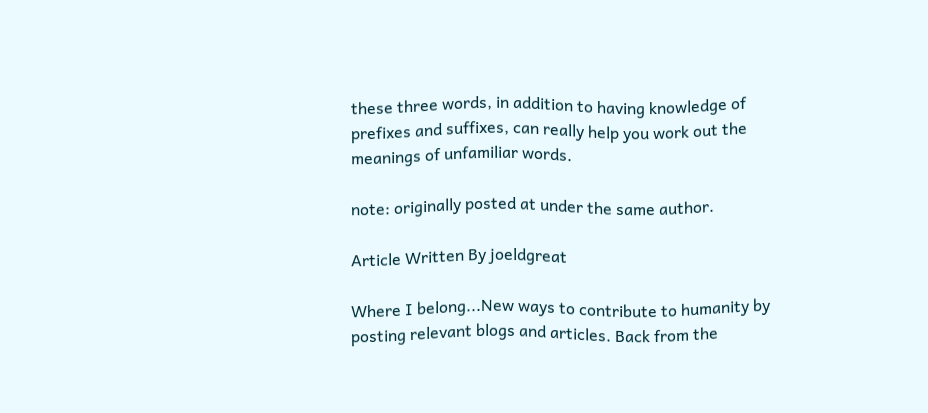these three words, in addition to having knowledge of prefixes and suffixes, can really help you work out the meanings of unfamiliar words.

note: originally posted at under the same author.

Article Written By joeldgreat

Where I belong...New ways to contribute to humanity by posting relevant blogs and articles. Back from the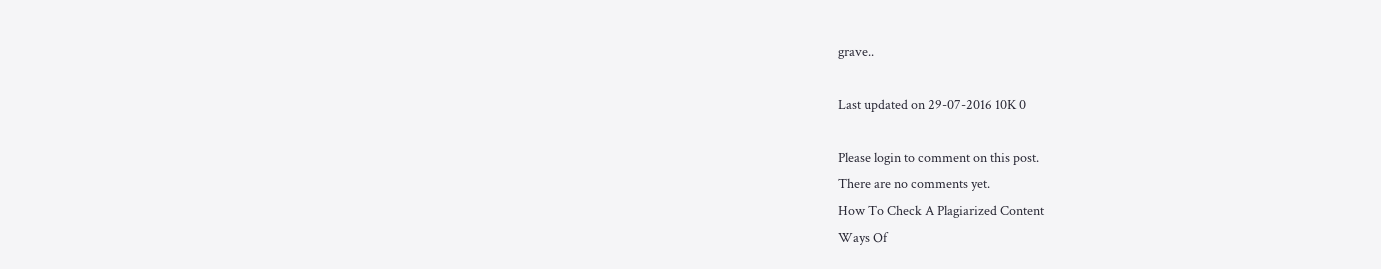grave..

Last updated on 29-07-2016 10K 0

Please login to comment on this post.
There are no comments yet.
How To Check A Plagiarized Content
Ways Of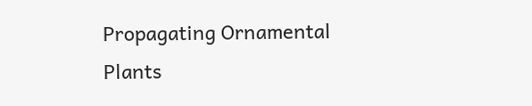Propagating Ornamental Plants